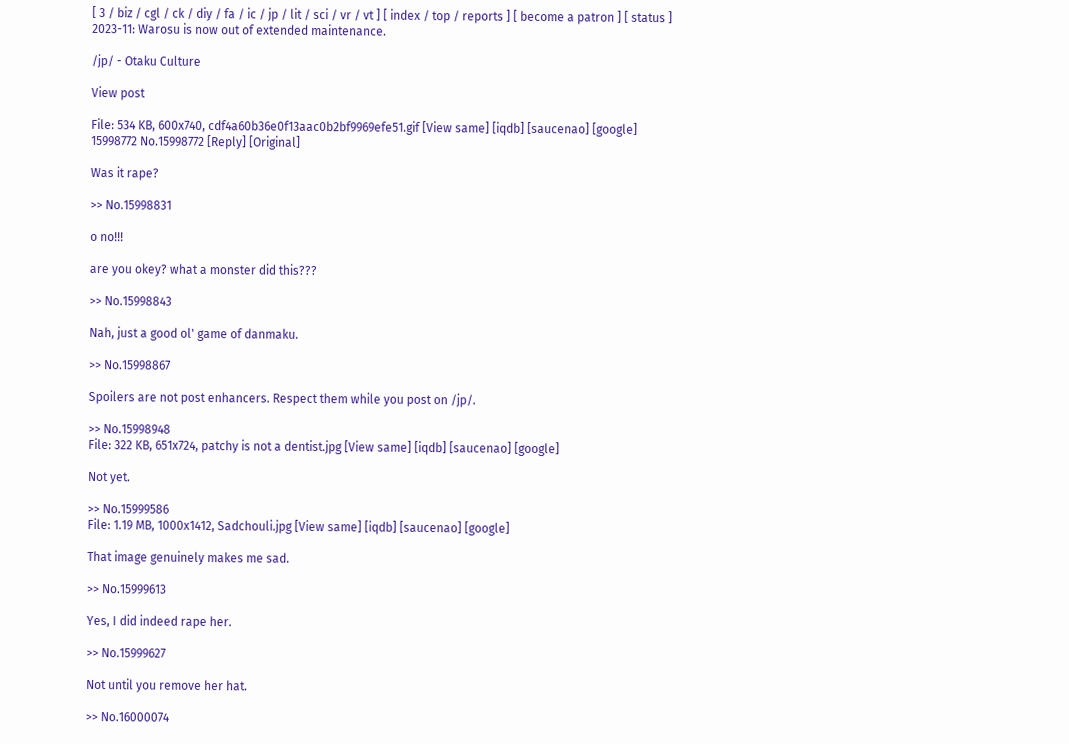[ 3 / biz / cgl / ck / diy / fa / ic / jp / lit / sci / vr / vt ] [ index / top / reports ] [ become a patron ] [ status ]
2023-11: Warosu is now out of extended maintenance.

/jp/ - Otaku Culture

View post

File: 534 KB, 600x740, cdf4a60b36e0f13aac0b2bf9969efe51.gif [View same] [iqdb] [saucenao] [google]
15998772 No.15998772 [Reply] [Original]

Was it rape?

>> No.15998831

o no!!!

are you okey? what a monster did this???

>> No.15998843

Nah, just a good ol' game of danmaku.

>> No.15998867

Spoilers are not post enhancers. Respect them while you post on /jp/.

>> No.15998948
File: 322 KB, 651x724, patchy is not a dentist.jpg [View same] [iqdb] [saucenao] [google]

Not yet.

>> No.15999586
File: 1.19 MB, 1000x1412, Sadchouli.jpg [View same] [iqdb] [saucenao] [google]

That image genuinely makes me sad.

>> No.15999613

Yes, I did indeed rape her.

>> No.15999627

Not until you remove her hat.

>> No.16000074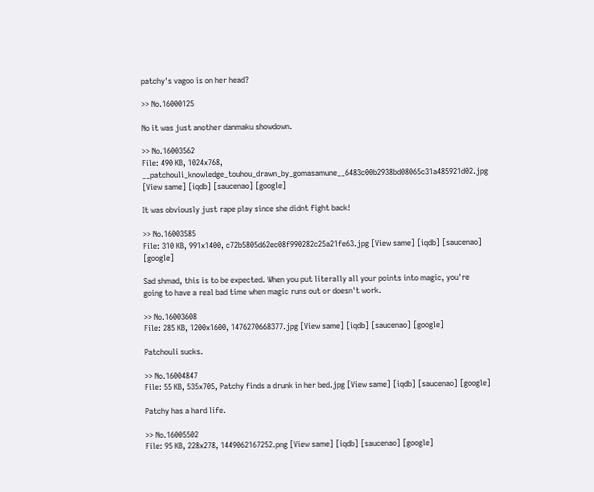patchy's vagoo is on her head?

>> No.16000125

No it was just another danmaku showdown.

>> No.16003562
File: 490 KB, 1024x768, __patchouli_knowledge_touhou_drawn_by_gomasamune__6483c00b2938bd08065c31a485921d02.jpg [View same] [iqdb] [saucenao] [google]

It was obviously just rape play since she didnt fight back!

>> No.16003585
File: 310 KB, 991x1400, c72b5805d62ec08f990282c25a21fe63.jpg [View same] [iqdb] [saucenao] [google]

Sad shmad, this is to be expected. When you put literally all your points into magic, you're going to have a real bad time when magic runs out or doesn't work.

>> No.16003608
File: 285 KB, 1200x1600, 1476270668377.jpg [View same] [iqdb] [saucenao] [google]

Patchouli sucks.

>> No.16004847
File: 55 KB, 535x705, Patchy finds a drunk in her bed.jpg [View same] [iqdb] [saucenao] [google]

Patchy has a hard life.

>> No.16005502
File: 95 KB, 228x278, 1449062167252.png [View same] [iqdb] [saucenao] [google]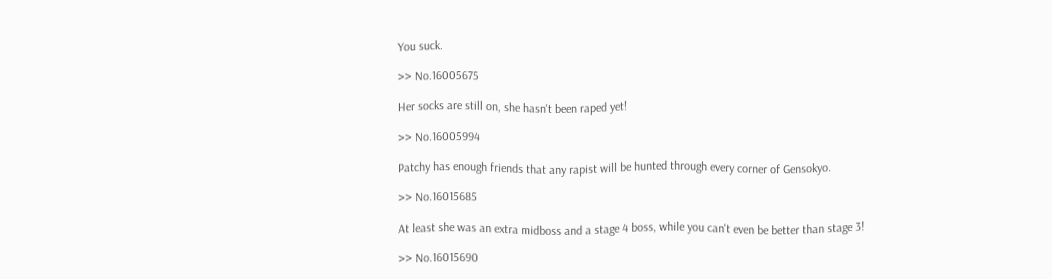You suck.

>> No.16005675

Her socks are still on, she hasn't been raped yet!

>> No.16005994

Patchy has enough friends that any rapist will be hunted through every corner of Gensokyo.

>> No.16015685

At least she was an extra midboss and a stage 4 boss, while you can't even be better than stage 3!

>> No.16015690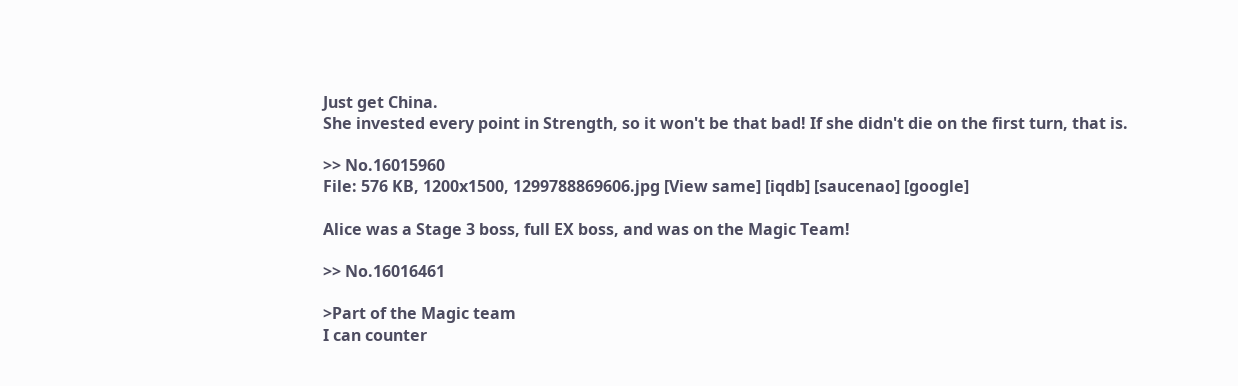Just get China.
She invested every point in Strength, so it won't be that bad! If she didn't die on the first turn, that is.

>> No.16015960
File: 576 KB, 1200x1500, 1299788869606.jpg [View same] [iqdb] [saucenao] [google]

Alice was a Stage 3 boss, full EX boss, and was on the Magic Team!

>> No.16016461

>Part of the Magic team
I can counter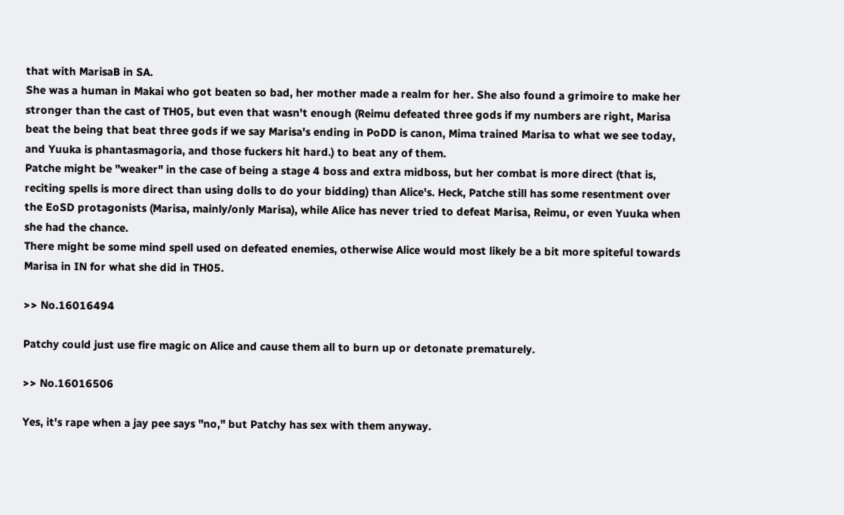that with MarisaB in SA.
She was a human in Makai who got beaten so bad, her mother made a realm for her. She also found a grimoire to make her stronger than the cast of TH05, but even that wasn't enough (Reimu defeated three gods if my numbers are right, Marisa beat the being that beat three gods if we say Marisa's ending in PoDD is canon, Mima trained Marisa to what we see today, and Yuuka is phantasmagoria, and those fuckers hit hard.) to beat any of them.
Patche might be "weaker" in the case of being a stage 4 boss and extra midboss, but her combat is more direct (that is, reciting spells is more direct than using dolls to do your bidding) than Alice's. Heck, Patche still has some resentment over the EoSD protagonists (Marisa, mainly/only Marisa), while Alice has never tried to defeat Marisa, Reimu, or even Yuuka when she had the chance.
There might be some mind spell used on defeated enemies, otherwise Alice would most likely be a bit more spiteful towards Marisa in IN for what she did in TH05.

>> No.16016494

Patchy could just use fire magic on Alice and cause them all to burn up or detonate prematurely.

>> No.16016506

Yes, it's rape when a jay pee says "no," but Patchy has sex with them anyway.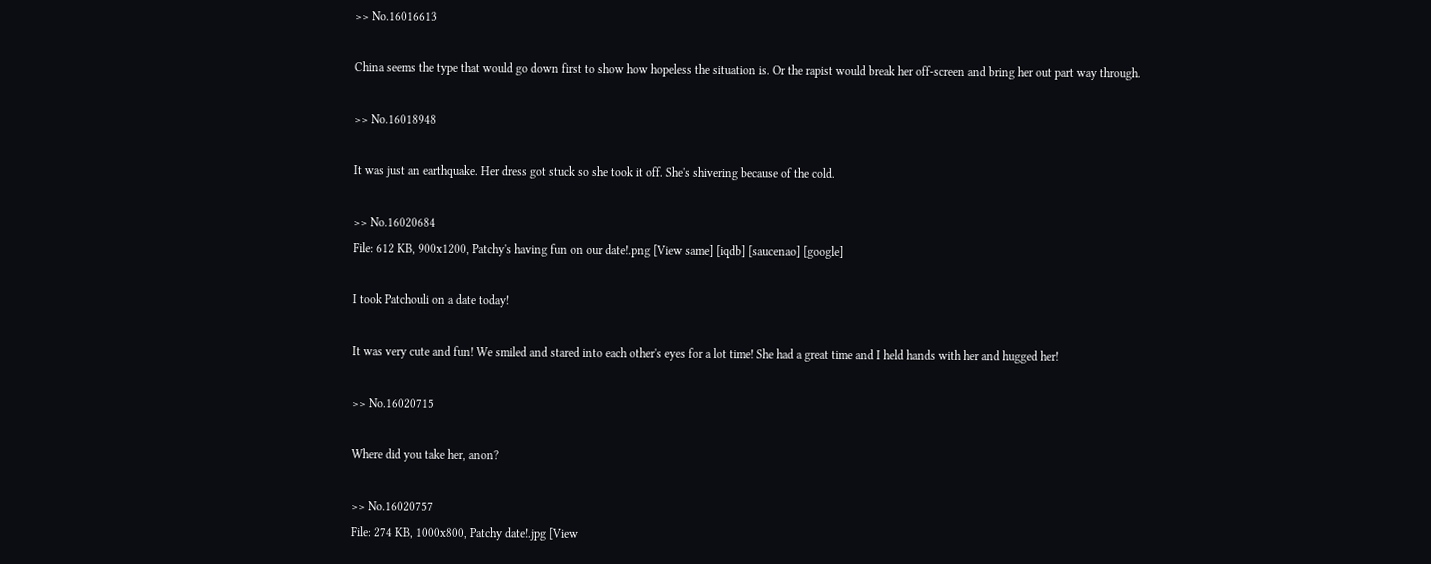>> No.16016613

China seems the type that would go down first to show how hopeless the situation is. Or the rapist would break her off-screen and bring her out part way through.

>> No.16018948

It was just an earthquake. Her dress got stuck so she took it off. She's shivering because of the cold.

>> No.16020684
File: 612 KB, 900x1200, Patchy's having fun on our date!.png [View same] [iqdb] [saucenao] [google]

I took Patchouli on a date today!

It was very cute and fun! We smiled and stared into each other's eyes for a lot time! She had a great time and I held hands with her and hugged her!

>> No.16020715

Where did you take her, anon?

>> No.16020757
File: 274 KB, 1000x800, Patchy date!.jpg [View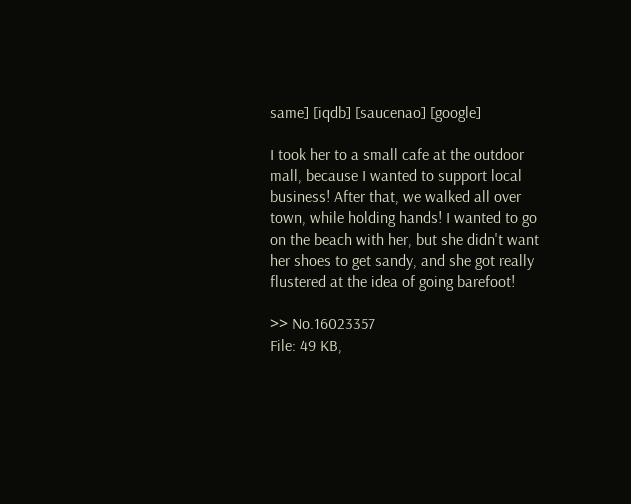same] [iqdb] [saucenao] [google]

I took her to a small cafe at the outdoor mall, because I wanted to support local business! After that, we walked all over town, while holding hands! I wanted to go on the beach with her, but she didn't want her shoes to get sandy, and she got really flustered at the idea of going barefoot!

>> No.16023357
File: 49 KB,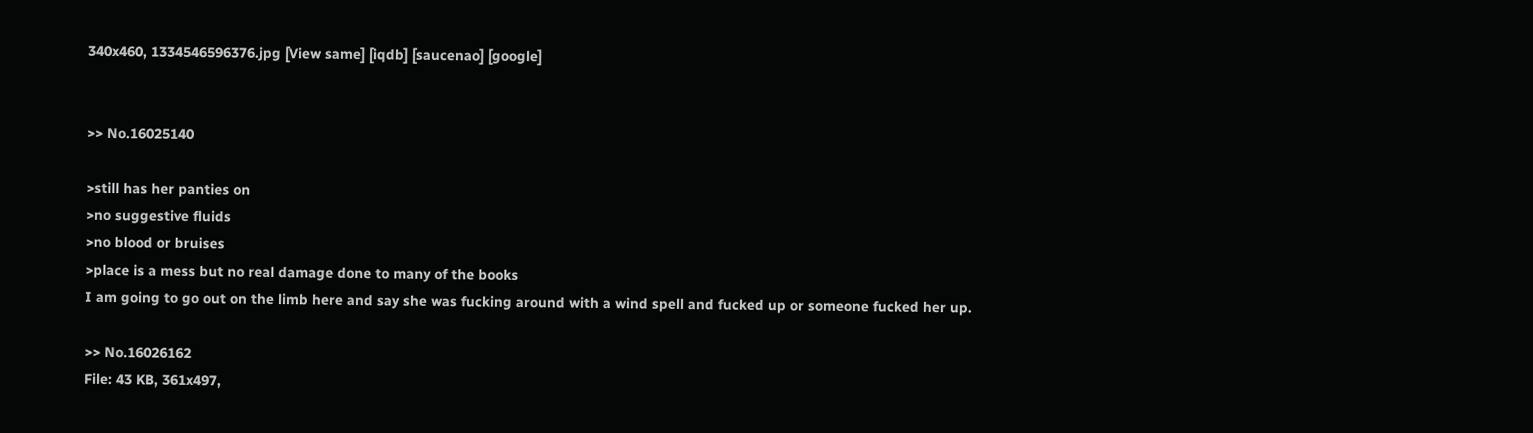340x460, 1334546596376.jpg [View same] [iqdb] [saucenao] [google]


>> No.16025140

>still has her panties on
>no suggestive fluids
>no blood or bruises
>place is a mess but no real damage done to many of the books
I am going to go out on the limb here and say she was fucking around with a wind spell and fucked up or someone fucked her up.

>> No.16026162
File: 43 KB, 361x497,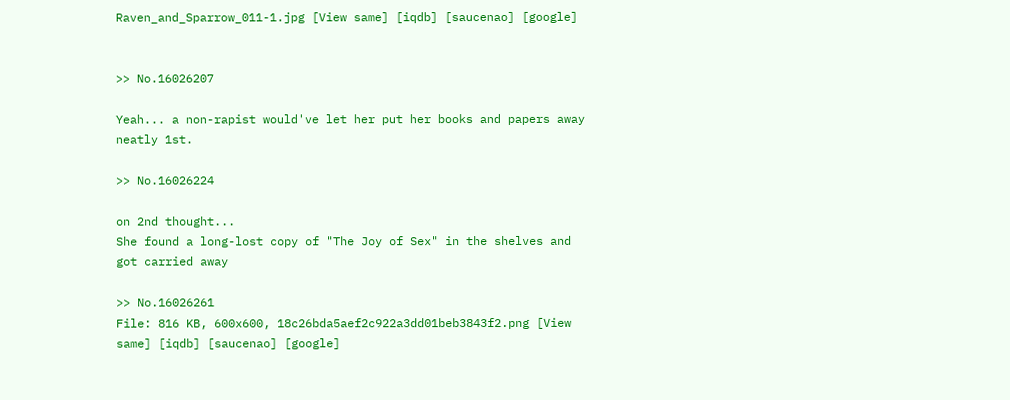Raven_and_Sparrow_011-1.jpg [View same] [iqdb] [saucenao] [google]


>> No.16026207

Yeah... a non-rapist would've let her put her books and papers away neatly 1st.

>> No.16026224

on 2nd thought...
She found a long-lost copy of "The Joy of Sex" in the shelves and got carried away

>> No.16026261
File: 816 KB, 600x600, 18c26bda5aef2c922a3dd01beb3843f2.png [View same] [iqdb] [saucenao] [google]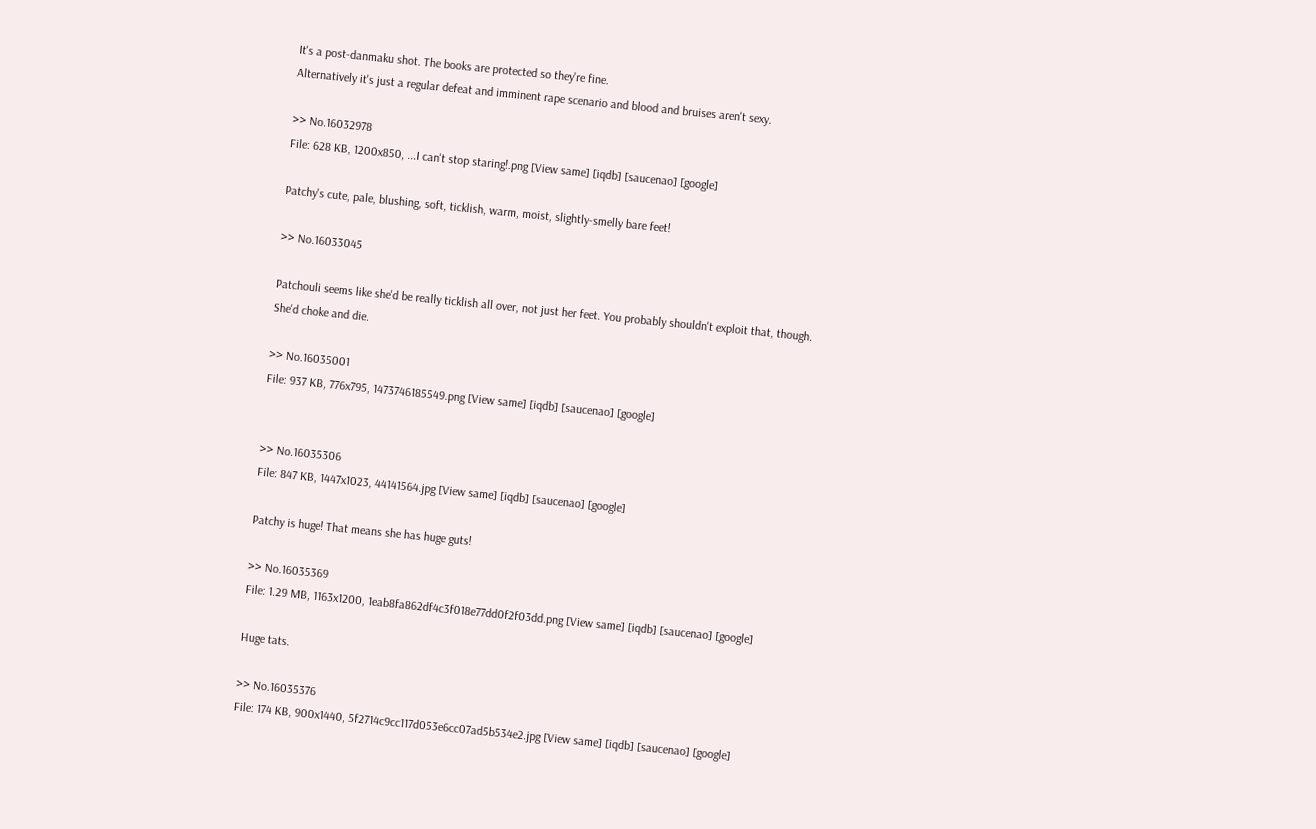It's a post-danmaku shot. The books are protected so they're fine.
Alternatively it's just a regular defeat and imminent rape scenario and blood and bruises aren't sexy.

>> No.16032978
File: 628 KB, 1200x850, ...I can't stop staring!.png [View same] [iqdb] [saucenao] [google]

Patchy's cute, pale, blushing, soft, ticklish, warm, moist, slightly-smelly bare feet!

>> No.16033045

Patchouli seems like she'd be really ticklish all over, not just her feet. You probably shouldn't exploit that, though. She'd choke and die.

>> No.16035001
File: 937 KB, 776x795, 1473746185549.png [View same] [iqdb] [saucenao] [google]


>> No.16035306
File: 847 KB, 1447x1023, 44141564.jpg [View same] [iqdb] [saucenao] [google]

Patchy is huge! That means she has huge guts!

>> No.16035369
File: 1.29 MB, 1163x1200, 1eab8fa862df4c3f018e77dd0f2f03dd.png [View same] [iqdb] [saucenao] [google]

Huge tats.

>> No.16035376
File: 174 KB, 900x1440, 5f2714c9cc117d053e6cc07ad5b534e2.jpg [View same] [iqdb] [saucenao] [google]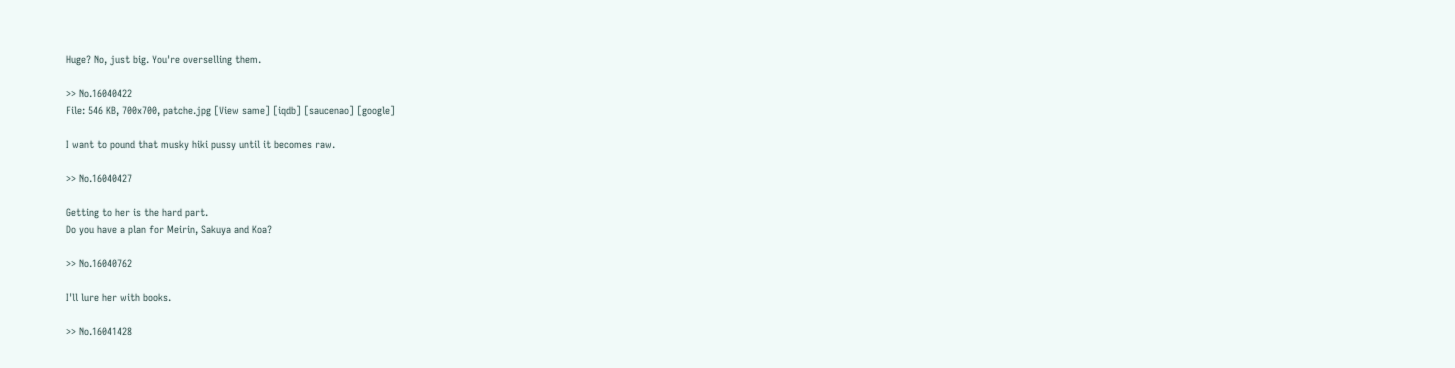Huge? No, just big. You're overselling them.

>> No.16040422
File: 546 KB, 700x700, patche.jpg [View same] [iqdb] [saucenao] [google]

I want to pound that musky hiki pussy until it becomes raw.

>> No.16040427

Getting to her is the hard part.
Do you have a plan for Meirin, Sakuya and Koa?

>> No.16040762

I'll lure her with books.

>> No.16041428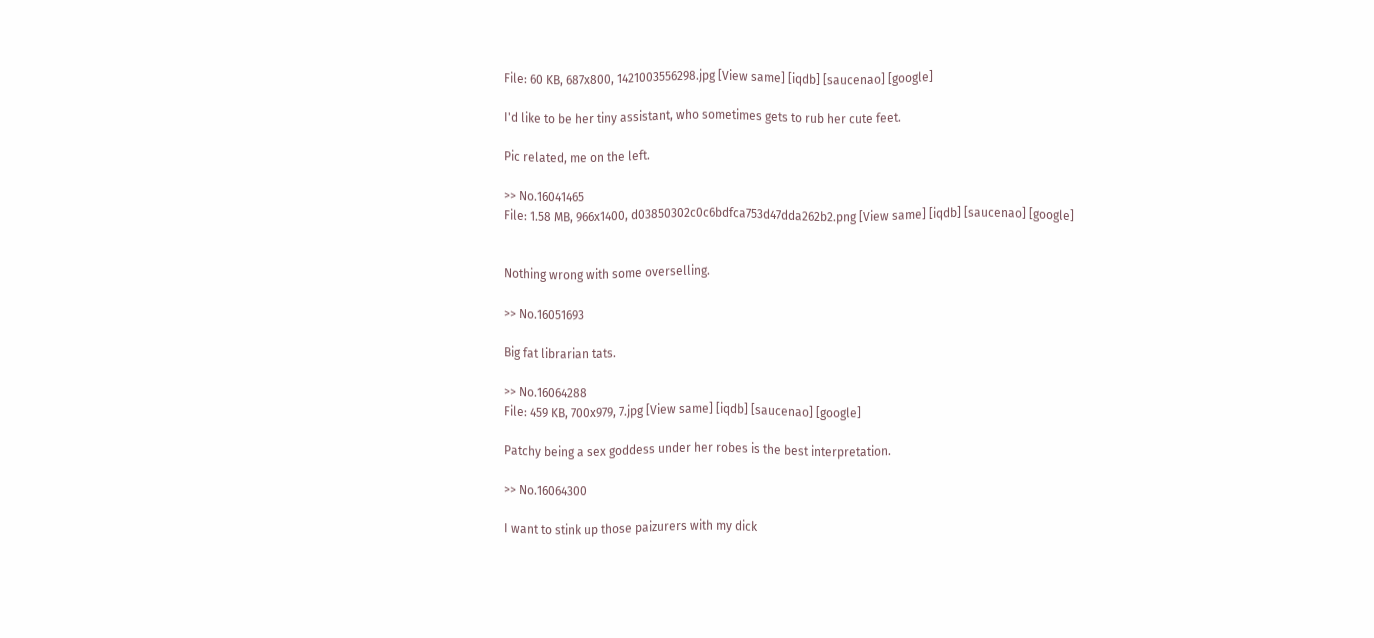File: 60 KB, 687x800, 1421003556298.jpg [View same] [iqdb] [saucenao] [google]

I'd like to be her tiny assistant, who sometimes gets to rub her cute feet.

Pic related, me on the left.

>> No.16041465
File: 1.58 MB, 966x1400, d03850302c0c6bdfca753d47dda262b2.png [View same] [iqdb] [saucenao] [google]


Nothing wrong with some overselling.

>> No.16051693

Big fat librarian tats.

>> No.16064288
File: 459 KB, 700x979, 7.jpg [View same] [iqdb] [saucenao] [google]

Patchy being a sex goddess under her robes is the best interpretation.

>> No.16064300

I want to stink up those paizurers with my dick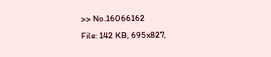>> No.16066162
File: 142 KB, 695x827,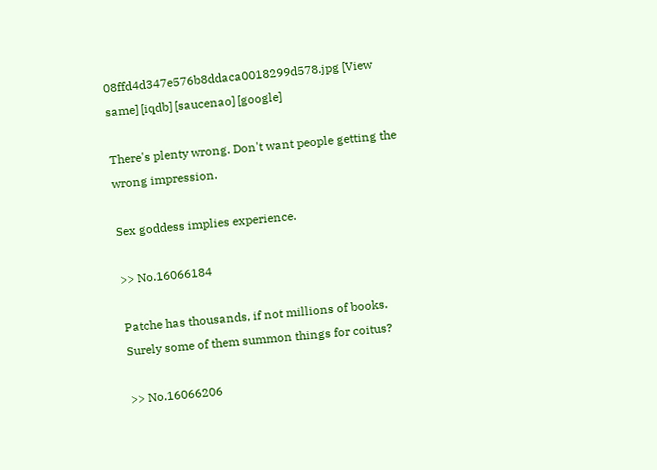08ffd4d347e576b8ddaca0018299d578.jpg [View same] [iqdb] [saucenao] [google]

There's plenty wrong. Don't want people getting the wrong impression.

Sex goddess implies experience.

>> No.16066184

Patche has thousands, if not millions of books. Surely some of them summon things for coitus?

>> No.16066206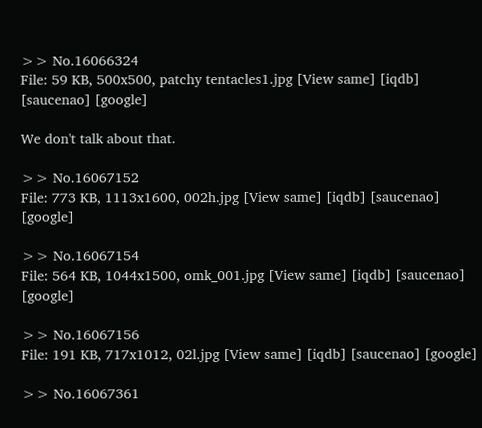>> No.16066324
File: 59 KB, 500x500, patchy tentacles1.jpg [View same] [iqdb] [saucenao] [google]

We don't talk about that.

>> No.16067152
File: 773 KB, 1113x1600, 002h.jpg [View same] [iqdb] [saucenao] [google]

>> No.16067154
File: 564 KB, 1044x1500, omk_001.jpg [View same] [iqdb] [saucenao] [google]

>> No.16067156
File: 191 KB, 717x1012, 02l.jpg [View same] [iqdb] [saucenao] [google]

>> No.16067361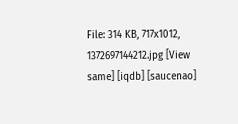File: 314 KB, 717x1012, 1372697144212.jpg [View same] [iqdb] [saucenao]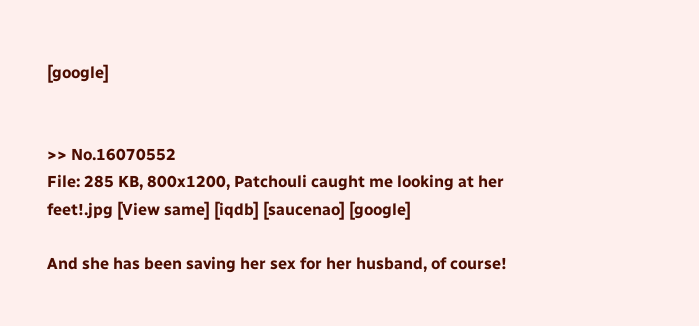[google]


>> No.16070552
File: 285 KB, 800x1200, Patchouli caught me looking at her feet!.jpg [View same] [iqdb] [saucenao] [google]

And she has been saving her sex for her husband, of course!